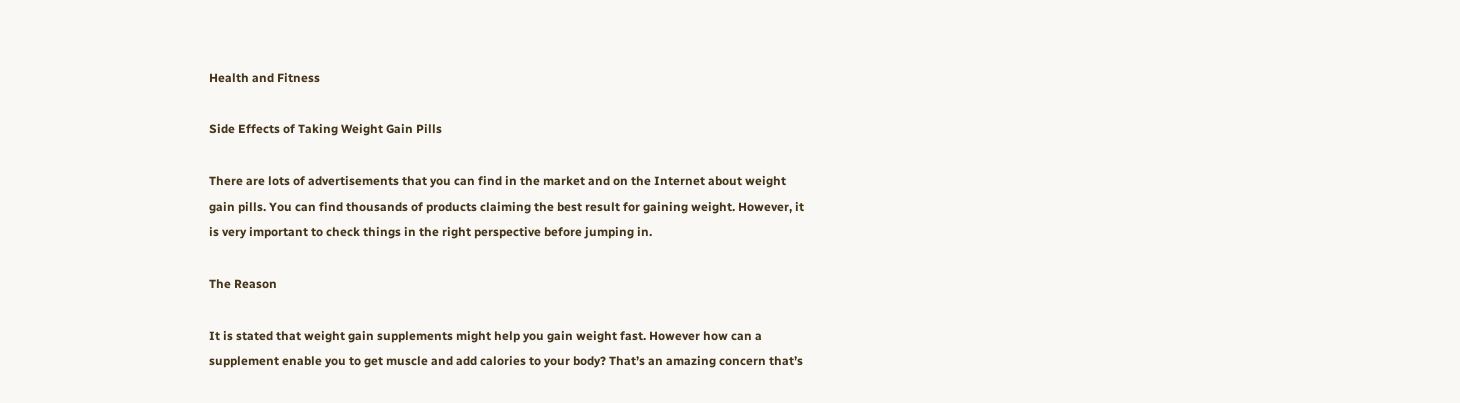Health and Fitness

Side Effects of Taking Weight Gain Pills

There are lots of advertisements that you can find in the market and on the Internet about weight gain pills. You can find thousands of products claiming the best result for gaining weight. However, it is very important to check things in the right perspective before jumping in.

The Reason

It is stated that weight gain supplements might help you gain weight fast. However how can a supplement enable you to get muscle and add calories to your body? That’s an amazing concern that’s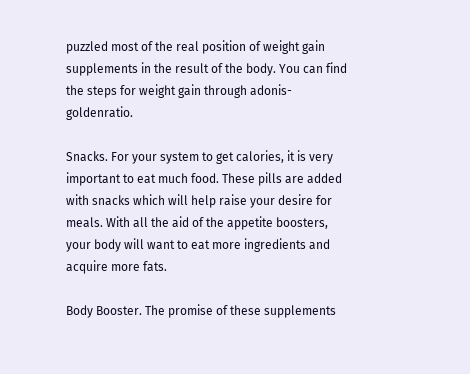puzzled most of the real position of weight gain supplements in the result of the body. You can find the steps for weight gain through adonis-goldenratio.

Snacks. For your system to get calories, it is very important to eat much food. These pills are added with snacks which will help raise your desire for meals. With all the aid of the appetite boosters, your body will want to eat more ingredients and acquire more fats.

Body Booster. The promise of these supplements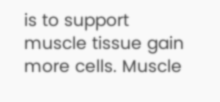is to support muscle tissue gain more cells. Muscle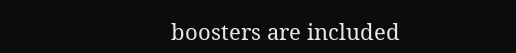boosters are included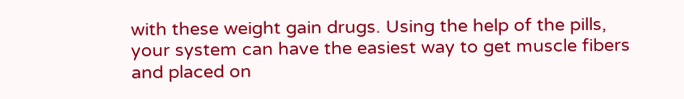with these weight gain drugs. Using the help of the pills, your system can have the easiest way to get muscle fibers and placed on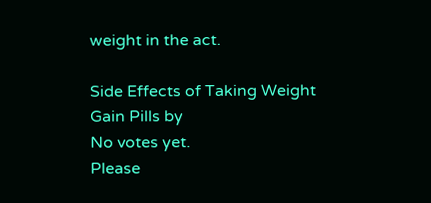weight in the act.

Side Effects of Taking Weight Gain Pills by
No votes yet.
Please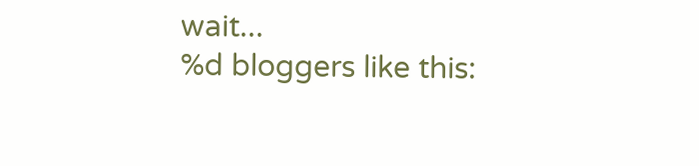wait...
%d bloggers like this: